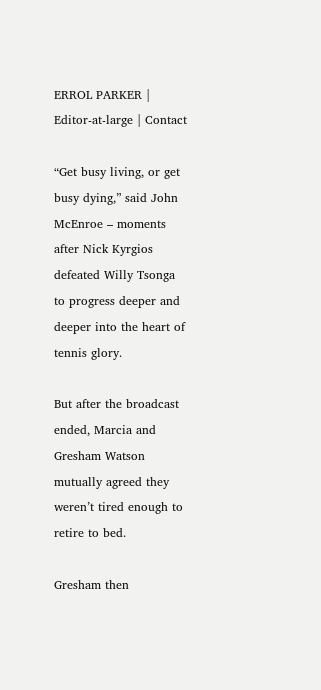ERROL PARKER | Editor-at-large | Contact

“Get busy living, or get busy dying,” said John McEnroe – moments after Nick Kyrgios defeated Willy Tsonga to progress deeper and deeper into the heart of tennis glory.

But after the broadcast ended, Marcia and Gresham Watson mutually agreed they weren’t tired enough to retire to bed.

Gresham then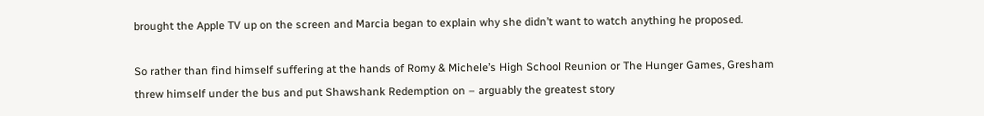brought the Apple TV up on the screen and Marcia began to explain why she didn’t want to watch anything he proposed.

So rather than find himself suffering at the hands of Romy & Michele’s High School Reunion or The Hunger Games, Gresham threw himself under the bus and put Shawshank Redemption on – arguably the greatest story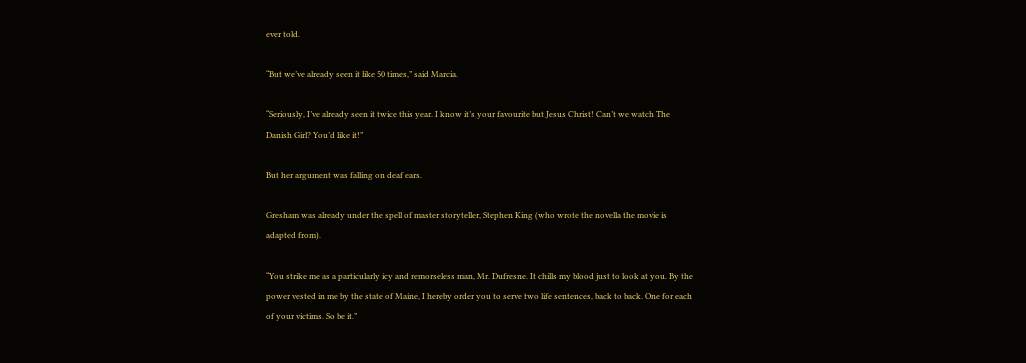ever told.

“But we’ve already seen it like 50 times,” said Marcia.

“Seriously, I’ve already seen it twice this year. I know it’s your favourite but Jesus Christ! Can’t we watch The Danish Girl? You’d like it!”

But her argument was falling on deaf ears.

Gresham was already under the spell of master storyteller, Stephen King (who wrote the novella the movie is adapted from).

“You strike me as a particularly icy and remorseless man, Mr. Dufresne. It chills my blood just to look at you. By the power vested in me by the state of Maine, I hereby order you to serve two life sentences, back to back. One for each of your victims. So be it.”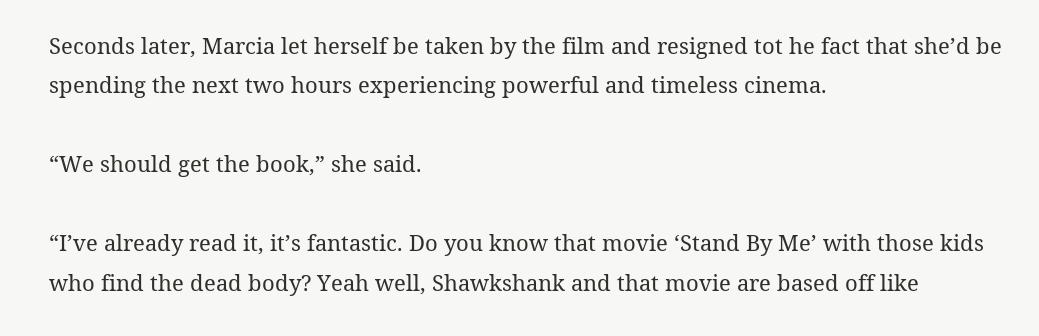Seconds later, Marcia let herself be taken by the film and resigned tot he fact that she’d be spending the next two hours experiencing powerful and timeless cinema.

“We should get the book,” she said.

“I’ve already read it, it’s fantastic. Do you know that movie ‘Stand By Me’ with those kids who find the dead body? Yeah well, Shawkshank and that movie are based off like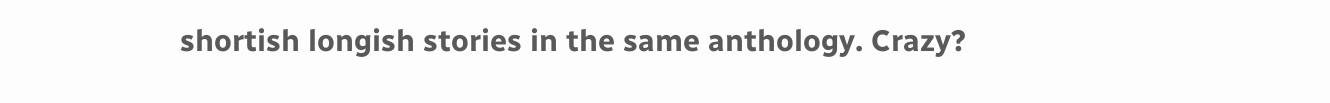shortish longish stories in the same anthology. Crazy?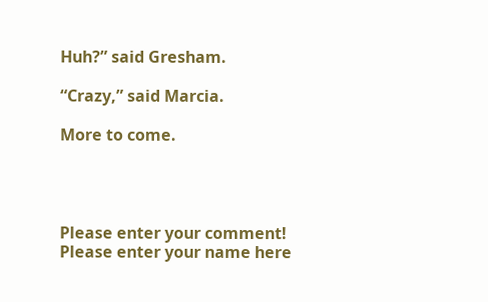Huh?” said Gresham.

“Crazy,” said Marcia.

More to come.




Please enter your comment!
Please enter your name here